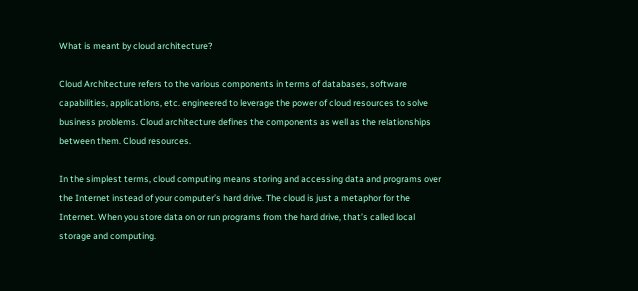What is meant by cloud architecture?

Cloud Architecture refers to the various components in terms of databases, software capabilities, applications, etc. engineered to leverage the power of cloud resources to solve business problems. Cloud architecture defines the components as well as the relationships between them. Cloud resources.

In the simplest terms, cloud computing means storing and accessing data and programs over the Internet instead of your computer’s hard drive. The cloud is just a metaphor for the Internet. When you store data on or run programs from the hard drive, that’s called local storage and computing.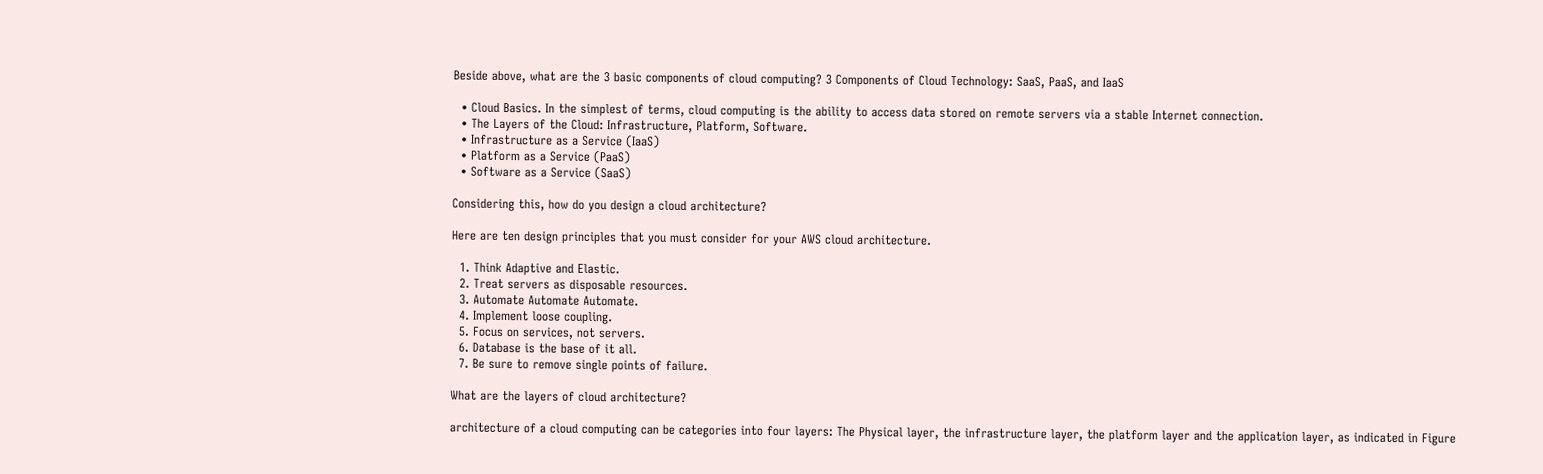Beside above, what are the 3 basic components of cloud computing? 3 Components of Cloud Technology: SaaS, PaaS, and IaaS

  • Cloud Basics. In the simplest of terms, cloud computing is the ability to access data stored on remote servers via a stable Internet connection.
  • The Layers of the Cloud: Infrastructure, Platform, Software.
  • Infrastructure as a Service (IaaS)
  • Platform as a Service (PaaS)
  • Software as a Service (SaaS)

Considering this, how do you design a cloud architecture?

Here are ten design principles that you must consider for your AWS cloud architecture.

  1. Think Adaptive and Elastic.
  2. Treat servers as disposable resources.
  3. Automate Automate Automate.
  4. Implement loose coupling.
  5. Focus on services, not servers.
  6. Database is the base of it all.
  7. Be sure to remove single points of failure.

What are the layers of cloud architecture?

architecture of a cloud computing can be categories into four layers: The Physical layer, the infrastructure layer, the platform layer and the application layer, as indicated in Figure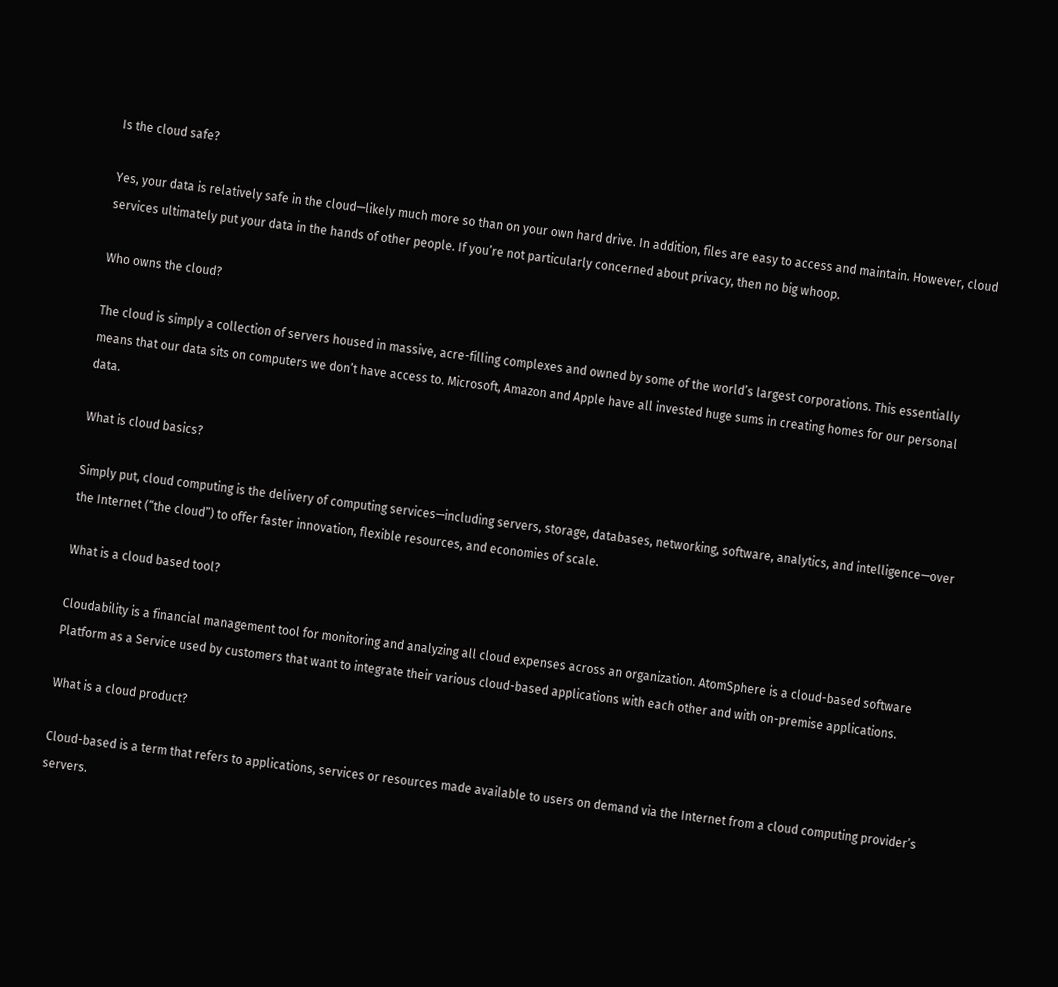Is the cloud safe?

Yes, your data is relatively safe in the cloud—likely much more so than on your own hard drive. In addition, files are easy to access and maintain. However, cloud services ultimately put your data in the hands of other people. If you’re not particularly concerned about privacy, then no big whoop.

Who owns the cloud?

The cloud is simply a collection of servers housed in massive, acre-filling complexes and owned by some of the world’s largest corporations. This essentially means that our data sits on computers we don’t have access to. Microsoft, Amazon and Apple have all invested huge sums in creating homes for our personal data.

What is cloud basics?

Simply put, cloud computing is the delivery of computing services—including servers, storage, databases, networking, software, analytics, and intelligence—over the Internet (“the cloud”) to offer faster innovation, flexible resources, and economies of scale.

What is a cloud based tool?

Cloudability is a financial management tool for monitoring and analyzing all cloud expenses across an organization. AtomSphere is a cloud-based software Platform as a Service used by customers that want to integrate their various cloud-based applications with each other and with on-premise applications.

What is a cloud product?

Cloud-based is a term that refers to applications, services or resources made available to users on demand via the Internet from a cloud computing provider’s servers.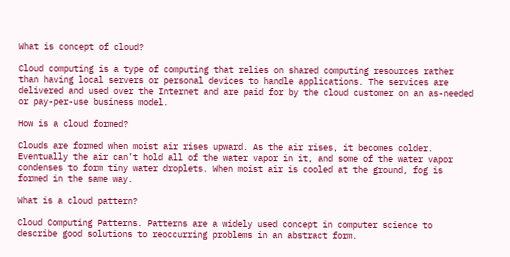What is concept of cloud?

Cloud computing is a type of computing that relies on shared computing resources rather than having local servers or personal devices to handle applications. The services are delivered and used over the Internet and are paid for by the cloud customer on an as-needed or pay-per-use business model.

How is a cloud formed?

Clouds are formed when moist air rises upward. As the air rises, it becomes colder. Eventually the air can’t hold all of the water vapor in it, and some of the water vapor condenses to form tiny water droplets. When moist air is cooled at the ground, fog is formed in the same way.

What is a cloud pattern?

Cloud Computing Patterns. Patterns are a widely used concept in computer science to describe good solutions to reoccurring problems in an abstract form.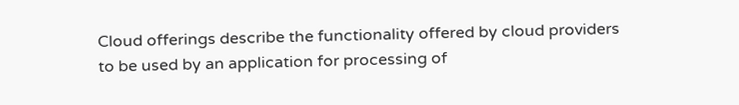Cloud offerings describe the functionality offered by cloud providers to be used by an application for processing of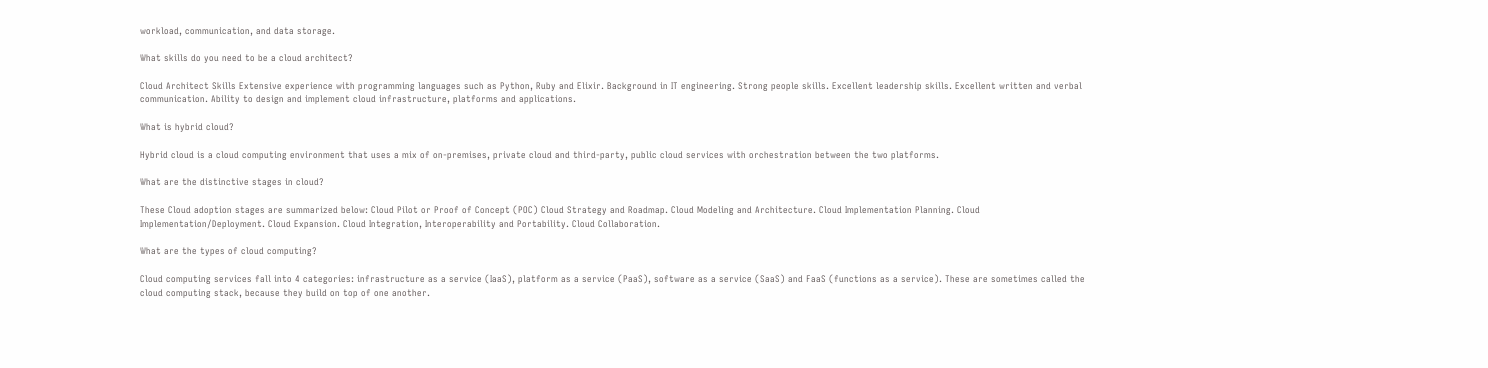workload, communication, and data storage.

What skills do you need to be a cloud architect?

Cloud Architect Skills Extensive experience with programming languages such as Python, Ruby and Elixir. Background in IT engineering. Strong people skills. Excellent leadership skills. Excellent written and verbal communication. Ability to design and implement cloud infrastructure, platforms and applications.

What is hybrid cloud?

Hybrid cloud is a cloud computing environment that uses a mix of on-premises, private cloud and third-party, public cloud services with orchestration between the two platforms.

What are the distinctive stages in cloud?

These Cloud adoption stages are summarized below: Cloud Pilot or Proof of Concept (POC) Cloud Strategy and Roadmap. Cloud Modeling and Architecture. Cloud Implementation Planning. Cloud Implementation/Deployment. Cloud Expansion. Cloud Integration, Interoperability and Portability. Cloud Collaboration.

What are the types of cloud computing?

Cloud computing services fall into 4 categories: infrastructure as a service (IaaS), platform as a service (PaaS), software as a service (SaaS) and FaaS (functions as a service). These are sometimes called the cloud computing stack, because they build on top of one another.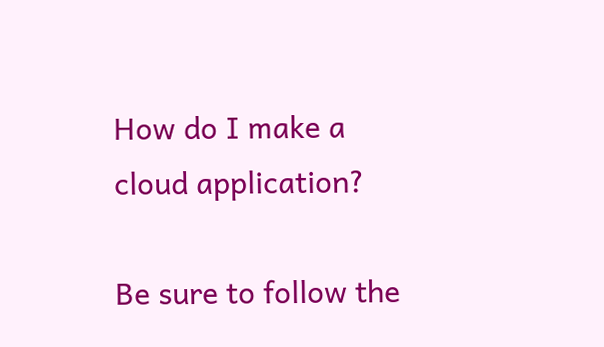How do I make a cloud application?

Be sure to follow the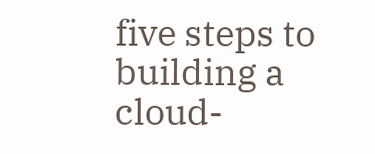five steps to building a cloud-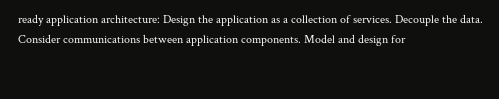ready application architecture: Design the application as a collection of services. Decouple the data. Consider communications between application components. Model and design for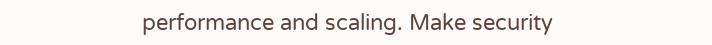performance and scaling. Make security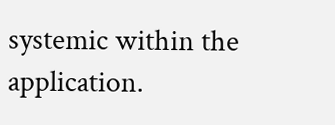systemic within the application.